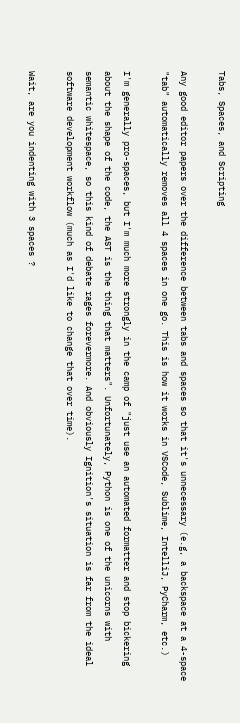Tabs, Spaces, and Scripting

Any good editor papers over the difference between tabs and spaces so that it's unnecessary (e.g, a backspace at a 4-space "tab" automatically removes all 4 spaces in one go. This is how it works in VSCode, Sublime, IntelliJ, PyCharm, etc.)

I'm generally pro-spaces, but I'm much more strongly in the camp of "just use an automated formatter and stop bickering about the shape of the code, the AST is the thing that matters". Unfortunately, Python is one of the unicorns with semantic whitespace, so this kind of debate rages forevermore. And obviously Ignition's situation is far from the ideal software development workflow (much as I'd like to change that over time).

Wait, are you indenting with 3 spaces ?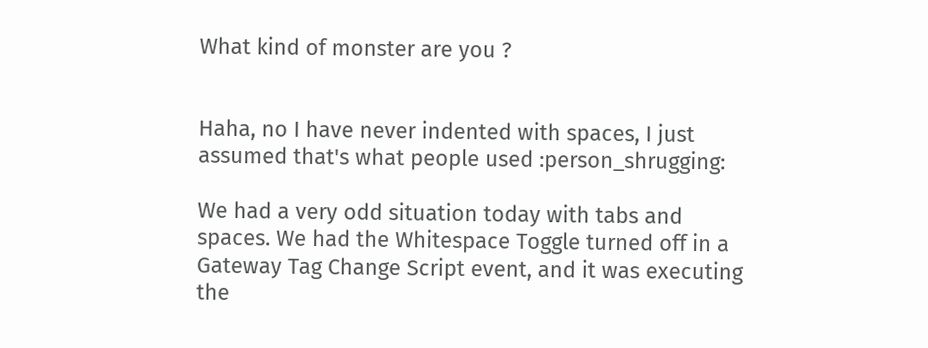What kind of monster are you ?


Haha, no I have never indented with spaces, I just assumed that's what people used :person_shrugging:

We had a very odd situation today with tabs and spaces. We had the Whitespace Toggle turned off in a Gateway Tag Change Script event, and it was executing the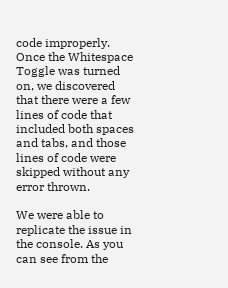code improperly. Once the Whitespace Toggle was turned on, we discovered that there were a few lines of code that included both spaces and tabs, and those lines of code were skipped without any error thrown.

We were able to replicate the issue in the console. As you can see from the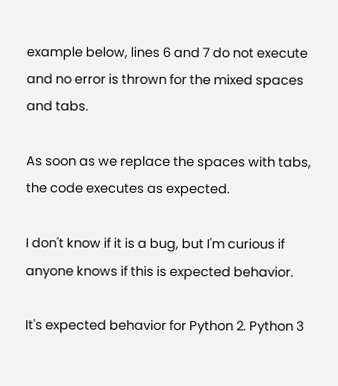example below, lines 6 and 7 do not execute and no error is thrown for the mixed spaces and tabs.

As soon as we replace the spaces with tabs, the code executes as expected.

I don't know if it is a bug, but I'm curious if anyone knows if this is expected behavior.

It's expected behavior for Python 2. Python 3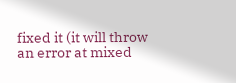fixed it (it will throw an error at mixed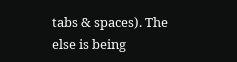tabs & spaces). The else is being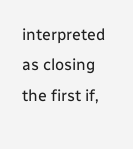interpreted as closing the first if,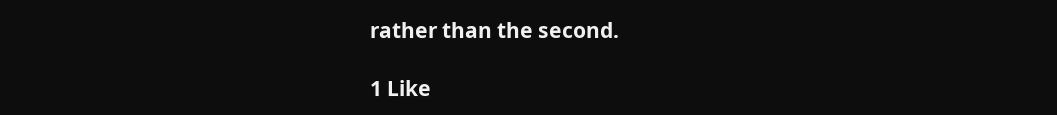rather than the second.

1 Like